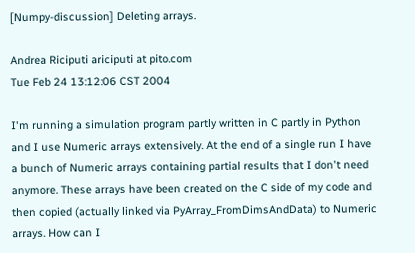[Numpy-discussion] Deleting arrays.

Andrea Riciputi ariciputi at pito.com
Tue Feb 24 13:12:06 CST 2004

I'm running a simulation program partly written in C partly in Python
and I use Numeric arrays extensively. At the end of a single run I have
a bunch of Numeric arrays containing partial results that I don't need
anymore. These arrays have been created on the C side of my code and
then copied (actually linked via PyArray_FromDimsAndData) to Numeric
arrays. How can I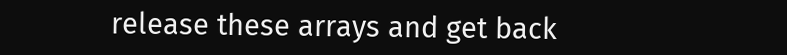release these arrays and get back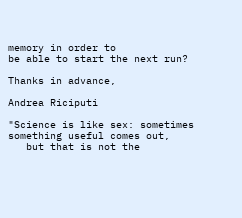memory in order to
be able to start the next run?

Thanks in advance,

Andrea Riciputi

"Science is like sex: sometimes something useful comes out,
   but that is not the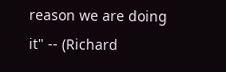reason we are doing it" -- (Richard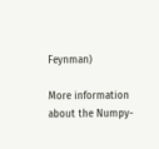Feynman)

More information about the Numpy-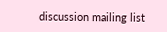discussion mailing list